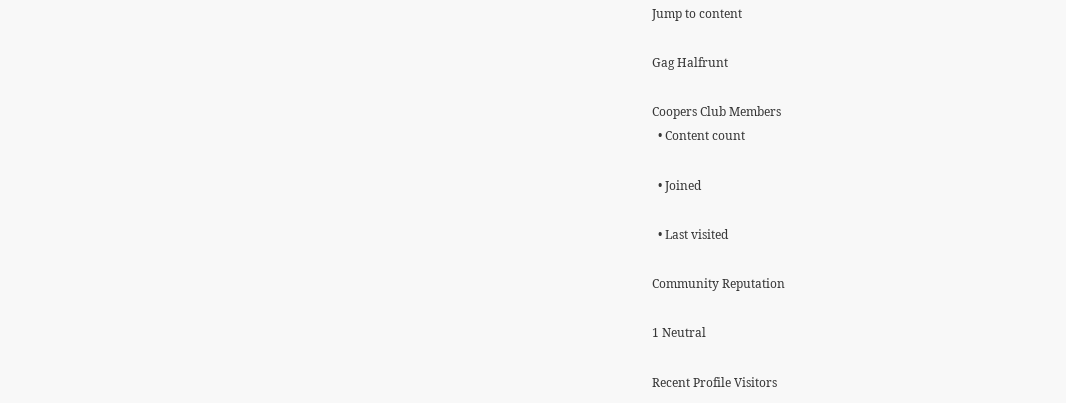Jump to content

Gag Halfrunt

Coopers Club Members
  • Content count

  • Joined

  • Last visited

Community Reputation

1 Neutral

Recent Profile Visitors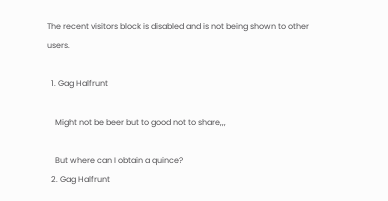The recent visitors block is disabled and is not being shown to other users.

  1. Gag Halfrunt

    Might not be beer but to good not to share,,,

    But where can I obtain a quince?
  2. Gag Halfrunt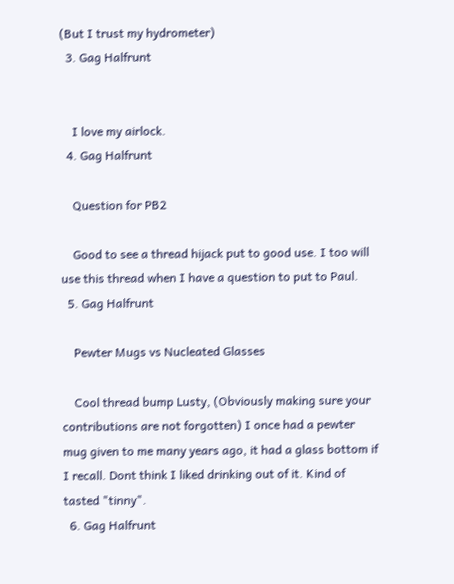(But I trust my hydrometer)
  3. Gag Halfrunt


    I love my airlock.
  4. Gag Halfrunt

    Question for PB2

    Good to see a thread hijack put to good use. I too will use this thread when I have a question to put to Paul.
  5. Gag Halfrunt

    Pewter Mugs vs Nucleated Glasses

    Cool thread bump Lusty, (Obviously making sure your contributions are not forgotten) I once had a pewter mug given to me many years ago, it had a glass bottom if I recall. Dont think I liked drinking out of it. Kind of tasted "tinny".
  6. Gag Halfrunt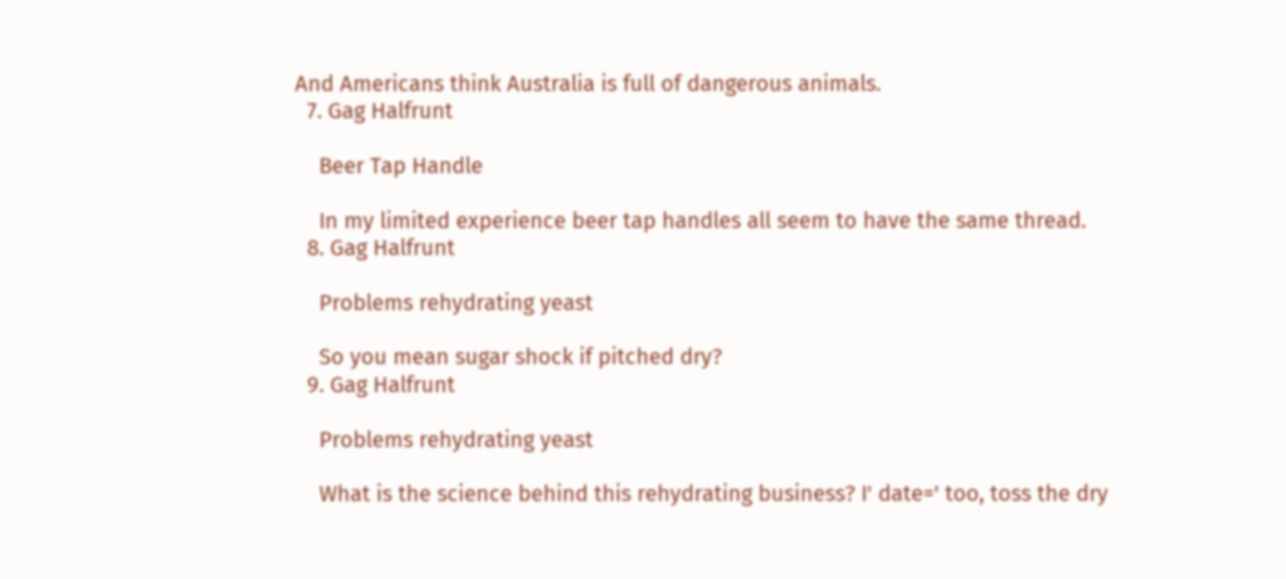And Americans think Australia is full of dangerous animals.
  7. Gag Halfrunt

    Beer Tap Handle

    In my limited experience beer tap handles all seem to have the same thread.
  8. Gag Halfrunt

    Problems rehydrating yeast

    So you mean sugar shock if pitched dry?
  9. Gag Halfrunt

    Problems rehydrating yeast

    What is the science behind this rehydrating business? I' date=' too, toss the dry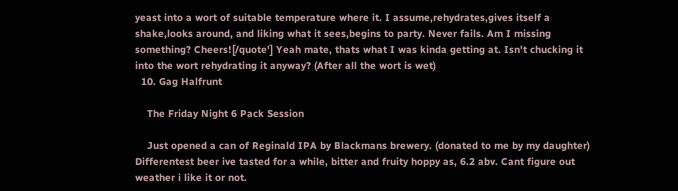yeast into a wort of suitable temperature where it. I assume,rehydrates,gives itself a shake,looks around, and liking what it sees,begins to party. Never fails. Am I missing something? Cheers![/quote'] Yeah mate, thats what I was kinda getting at. Isn't chucking it into the wort rehydrating it anyway? (After all the wort is wet)
  10. Gag Halfrunt

    The Friday Night 6 Pack Session

    Just opened a can of Reginald IPA by Blackmans brewery. (donated to me by my daughter) Differentest beer ive tasted for a while, bitter and fruity hoppy as, 6.2 abv. Cant figure out weather i like it or not.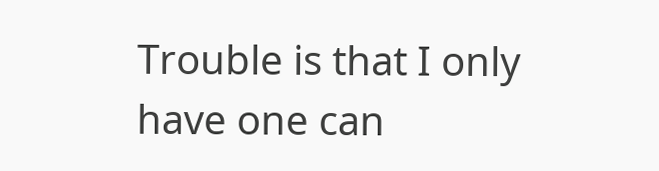Trouble is that I only have one can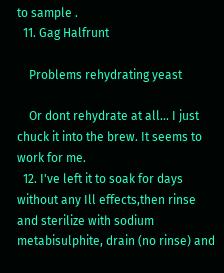to sample .
  11. Gag Halfrunt

    Problems rehydrating yeast

    Or dont rehydrate at all... I just chuck it into the brew. It seems to work for me.
  12. I've left it to soak for days without any Ill effects,then rinse and sterilize with sodium metabisulphite, drain (no rinse) and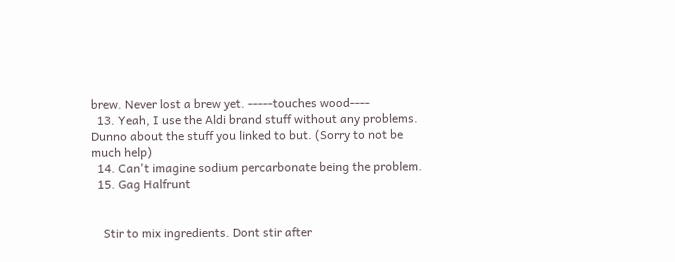brew. Never lost a brew yet. -----touches wood----
  13. Yeah, I use the Aldi brand stuff without any problems. Dunno about the stuff you linked to but. (Sorry to not be much help)
  14. Can't imagine sodium percarbonate being the problem.
  15. Gag Halfrunt


    Stir to mix ingredients. Dont stir after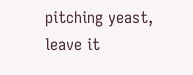pitching yeast, leave it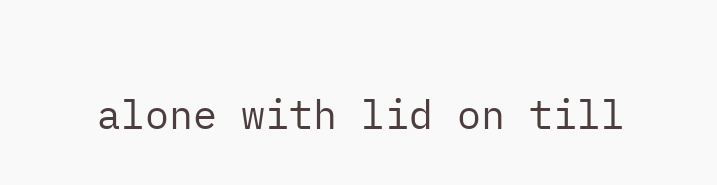alone with lid on till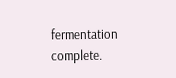fermentation complete.